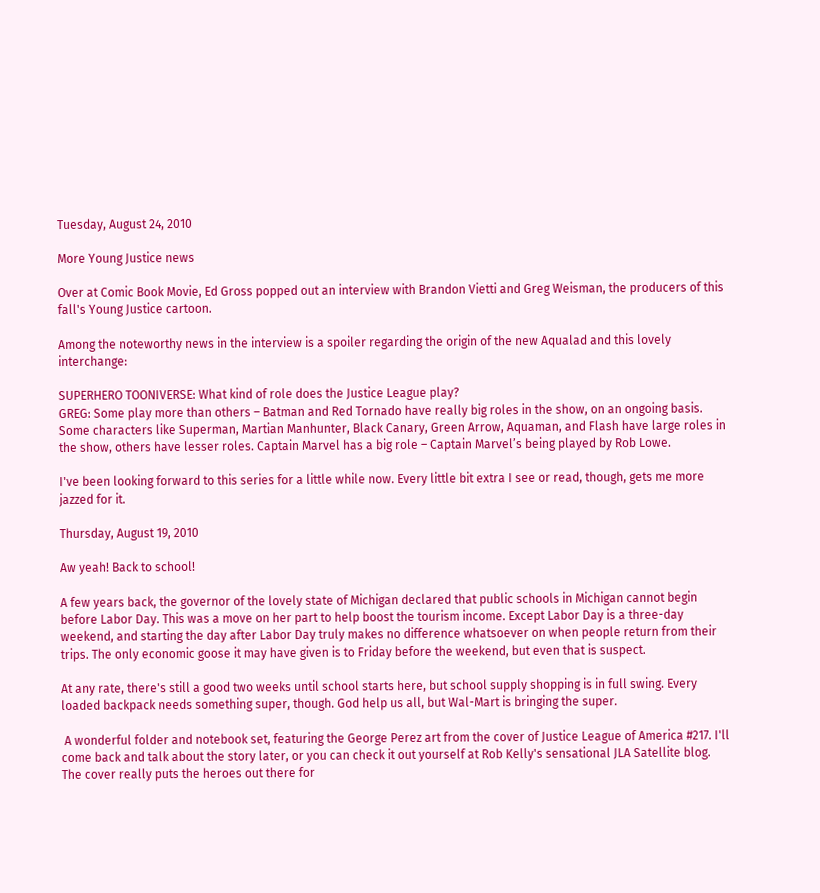Tuesday, August 24, 2010

More Young Justice news

Over at Comic Book Movie, Ed Gross popped out an interview with Brandon Vietti and Greg Weisman, the producers of this fall's Young Justice cartoon.

Among the noteworthy news in the interview is a spoiler regarding the origin of the new Aqualad and this lovely interchange:

SUPERHERO TOONIVERSE: What kind of role does the Justice League play?
GREG: Some play more than others – Batman and Red Tornado have really big roles in the show, on an ongoing basis. Some characters like Superman, Martian Manhunter, Black Canary, Green Arrow, Aquaman, and Flash have large roles in the show, others have lesser roles. Captain Marvel has a big role – Captain Marvel’s being played by Rob Lowe.

I've been looking forward to this series for a little while now. Every little bit extra I see or read, though, gets me more jazzed for it.

Thursday, August 19, 2010

Aw yeah! Back to school!

A few years back, the governor of the lovely state of Michigan declared that public schools in Michigan cannot begin before Labor Day. This was a move on her part to help boost the tourism income. Except Labor Day is a three-day weekend, and starting the day after Labor Day truly makes no difference whatsoever on when people return from their trips. The only economic goose it may have given is to Friday before the weekend, but even that is suspect.

At any rate, there's still a good two weeks until school starts here, but school supply shopping is in full swing. Every loaded backpack needs something super, though. God help us all, but Wal-Mart is bringing the super.

 A wonderful folder and notebook set, featuring the George Perez art from the cover of Justice League of America #217. I'll come back and talk about the story later, or you can check it out yourself at Rob Kelly's sensational JLA Satellite blog.
The cover really puts the heroes out there for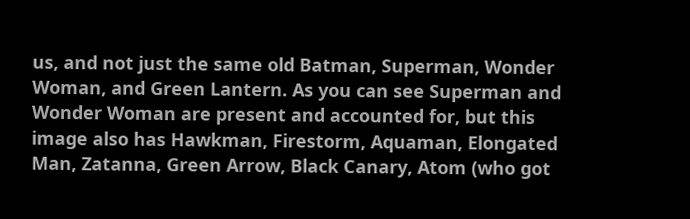us, and not just the same old Batman, Superman, Wonder Woman, and Green Lantern. As you can see Superman and Wonder Woman are present and accounted for, but this image also has Hawkman, Firestorm, Aquaman, Elongated Man, Zatanna, Green Arrow, Black Canary, Atom (who got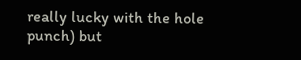really lucky with the hole punch) but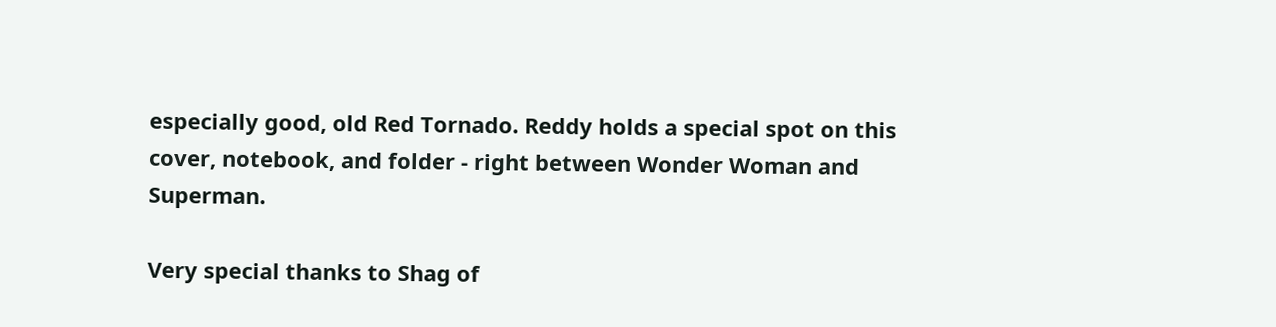especially good, old Red Tornado. Reddy holds a special spot on this cover, notebook, and folder - right between Wonder Woman and Superman.

Very special thanks to Shag of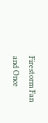Firestorm Fan and Once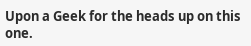Upon a Geek for the heads up on this one.